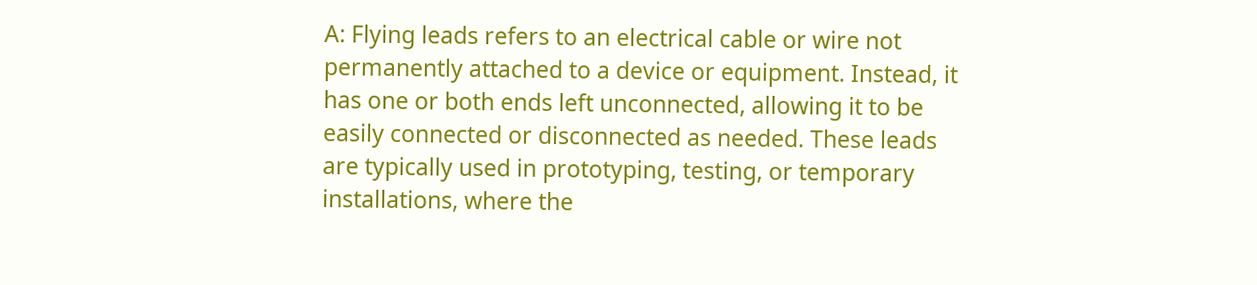A: Flying leads refers to an electrical cable or wire not permanently attached to a device or equipment. Instead, it has one or both ends left unconnected, allowing it to be easily connected or disconnected as needed. These leads are typically used in prototyping, testing, or temporary installations, where the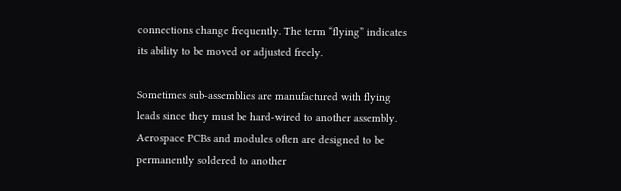connections change frequently. The term “flying” indicates its ability to be moved or adjusted freely.

Sometimes sub-assemblies are manufactured with flying leads since they must be hard-wired to another assembly. Aerospace PCBs and modules often are designed to be permanently soldered to another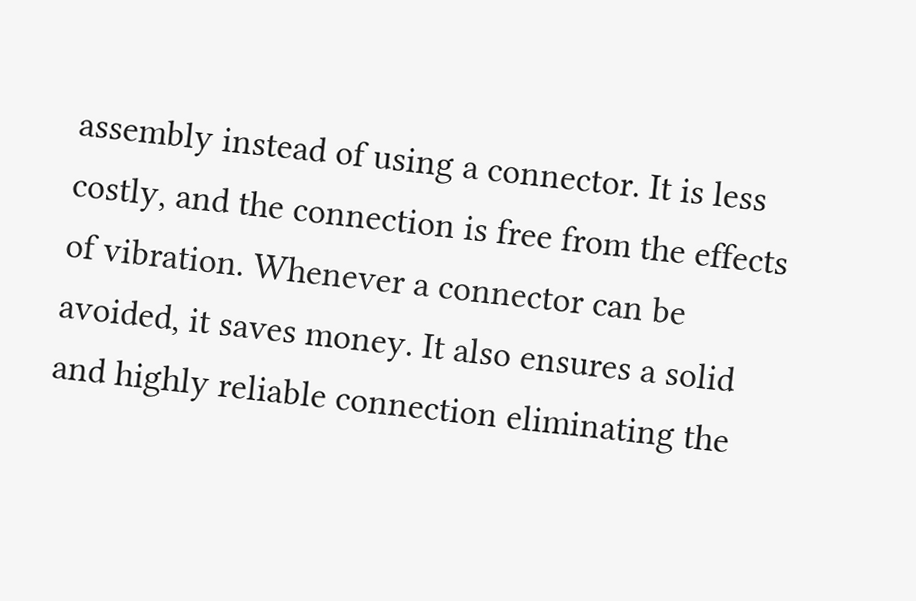assembly instead of using a connector. It is less costly, and the connection is free from the effects of vibration. Whenever a connector can be avoided, it saves money. It also ensures a solid and highly reliable connection eliminating the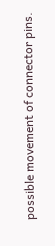possible movement of connector pins.